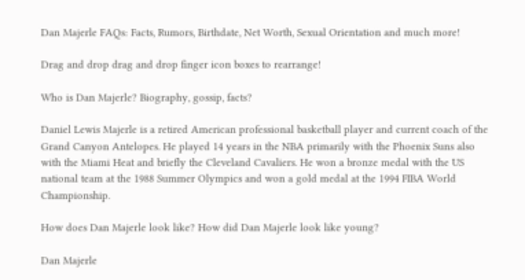Dan Majerle FAQs: Facts, Rumors, Birthdate, Net Worth, Sexual Orientation and much more!

Drag and drop drag and drop finger icon boxes to rearrange!

Who is Dan Majerle? Biography, gossip, facts?

Daniel Lewis Majerle is a retired American professional basketball player and current coach of the Grand Canyon Antelopes. He played 14 years in the NBA primarily with the Phoenix Suns also with the Miami Heat and briefly the Cleveland Cavaliers. He won a bronze medal with the US national team at the 1988 Summer Olympics and won a gold medal at the 1994 FIBA World Championship.

How does Dan Majerle look like? How did Dan Majerle look like young?

Dan Majerle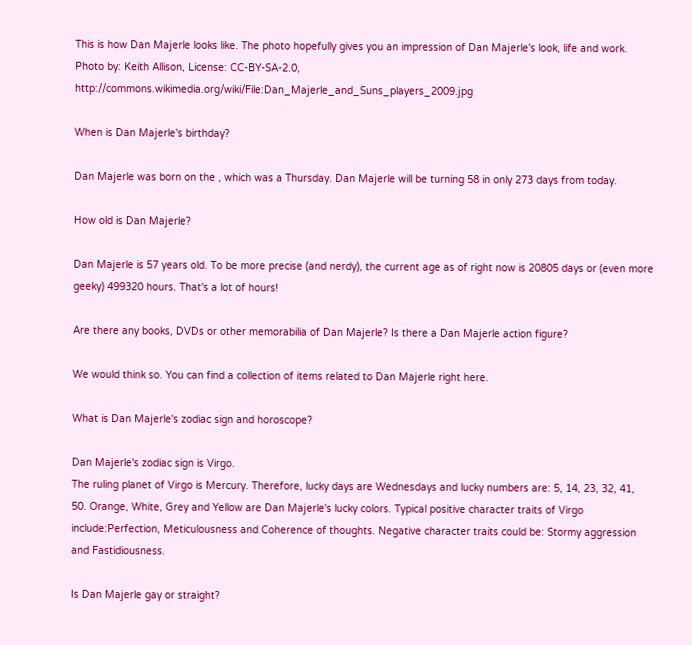This is how Dan Majerle looks like. The photo hopefully gives you an impression of Dan Majerle's look, life and work.
Photo by: Keith Allison, License: CC-BY-SA-2.0, http://commons.wikimedia.org/wiki/File:Dan_Majerle_and_Suns_players_2009.jpg

When is Dan Majerle's birthday?

Dan Majerle was born on the , which was a Thursday. Dan Majerle will be turning 58 in only 273 days from today.

How old is Dan Majerle?

Dan Majerle is 57 years old. To be more precise (and nerdy), the current age as of right now is 20805 days or (even more geeky) 499320 hours. That's a lot of hours!

Are there any books, DVDs or other memorabilia of Dan Majerle? Is there a Dan Majerle action figure?

We would think so. You can find a collection of items related to Dan Majerle right here.

What is Dan Majerle's zodiac sign and horoscope?

Dan Majerle's zodiac sign is Virgo.
The ruling planet of Virgo is Mercury. Therefore, lucky days are Wednesdays and lucky numbers are: 5, 14, 23, 32, 41, 50. Orange, White, Grey and Yellow are Dan Majerle's lucky colors. Typical positive character traits of Virgo include:Perfection, Meticulousness and Coherence of thoughts. Negative character traits could be: Stormy aggression and Fastidiousness.

Is Dan Majerle gay or straight?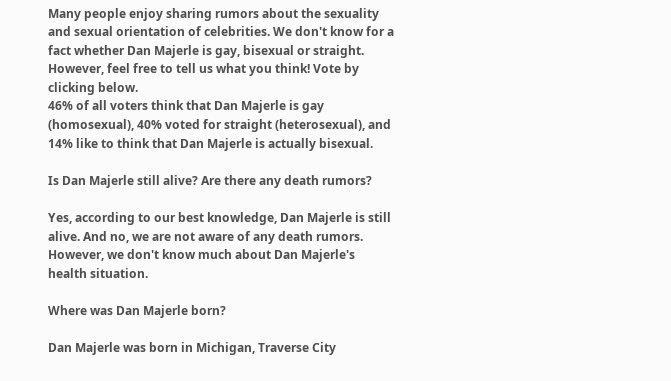Many people enjoy sharing rumors about the sexuality and sexual orientation of celebrities. We don't know for a fact whether Dan Majerle is gay, bisexual or straight. However, feel free to tell us what you think! Vote by clicking below.
46% of all voters think that Dan Majerle is gay (homosexual), 40% voted for straight (heterosexual), and 14% like to think that Dan Majerle is actually bisexual.

Is Dan Majerle still alive? Are there any death rumors?

Yes, according to our best knowledge, Dan Majerle is still alive. And no, we are not aware of any death rumors. However, we don't know much about Dan Majerle's health situation.

Where was Dan Majerle born?

Dan Majerle was born in Michigan, Traverse City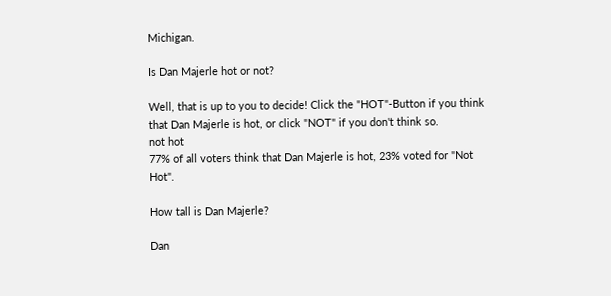Michigan.

Is Dan Majerle hot or not?

Well, that is up to you to decide! Click the "HOT"-Button if you think that Dan Majerle is hot, or click "NOT" if you don't think so.
not hot
77% of all voters think that Dan Majerle is hot, 23% voted for "Not Hot".

How tall is Dan Majerle?

Dan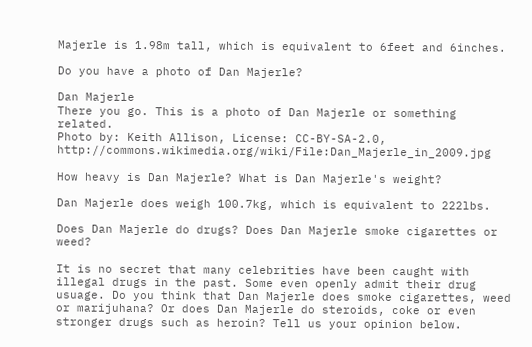Majerle is 1.98m tall, which is equivalent to 6feet and 6inches.

Do you have a photo of Dan Majerle?

Dan Majerle
There you go. This is a photo of Dan Majerle or something related.
Photo by: Keith Allison, License: CC-BY-SA-2.0, http://commons.wikimedia.org/wiki/File:Dan_Majerle_in_2009.jpg

How heavy is Dan Majerle? What is Dan Majerle's weight?

Dan Majerle does weigh 100.7kg, which is equivalent to 222lbs.

Does Dan Majerle do drugs? Does Dan Majerle smoke cigarettes or weed?

It is no secret that many celebrities have been caught with illegal drugs in the past. Some even openly admit their drug usuage. Do you think that Dan Majerle does smoke cigarettes, weed or marijuhana? Or does Dan Majerle do steroids, coke or even stronger drugs such as heroin? Tell us your opinion below.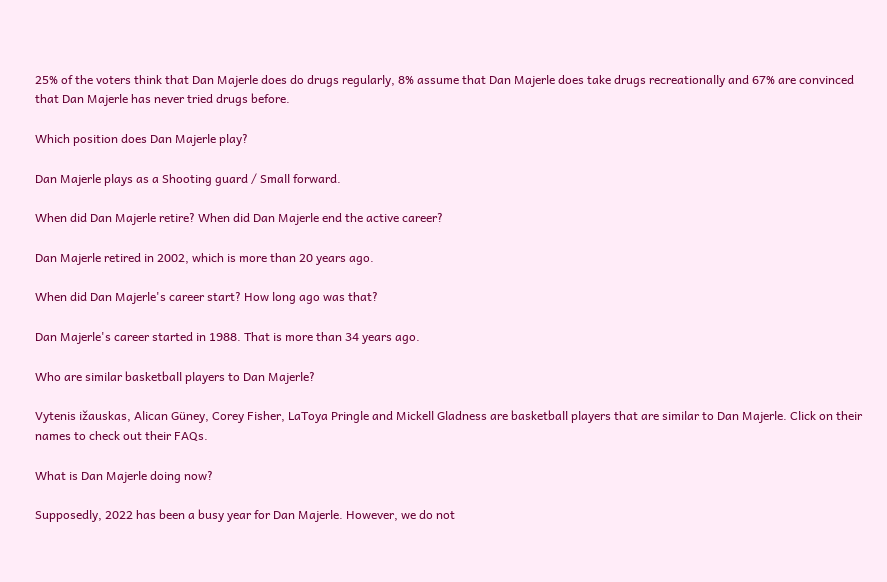25% of the voters think that Dan Majerle does do drugs regularly, 8% assume that Dan Majerle does take drugs recreationally and 67% are convinced that Dan Majerle has never tried drugs before.

Which position does Dan Majerle play?

Dan Majerle plays as a Shooting guard / Small forward.

When did Dan Majerle retire? When did Dan Majerle end the active career?

Dan Majerle retired in 2002, which is more than 20 years ago.

When did Dan Majerle's career start? How long ago was that?

Dan Majerle's career started in 1988. That is more than 34 years ago.

Who are similar basketball players to Dan Majerle?

Vytenis ižauskas, Alican Güney, Corey Fisher, LaToya Pringle and Mickell Gladness are basketball players that are similar to Dan Majerle. Click on their names to check out their FAQs.

What is Dan Majerle doing now?

Supposedly, 2022 has been a busy year for Dan Majerle. However, we do not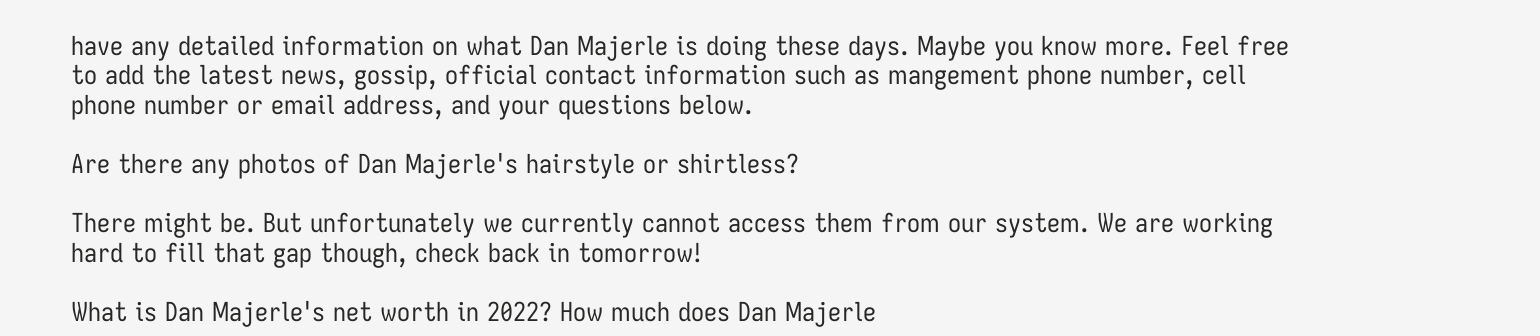have any detailed information on what Dan Majerle is doing these days. Maybe you know more. Feel free to add the latest news, gossip, official contact information such as mangement phone number, cell phone number or email address, and your questions below.

Are there any photos of Dan Majerle's hairstyle or shirtless?

There might be. But unfortunately we currently cannot access them from our system. We are working hard to fill that gap though, check back in tomorrow!

What is Dan Majerle's net worth in 2022? How much does Dan Majerle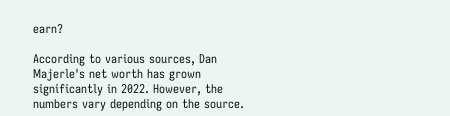earn?

According to various sources, Dan Majerle's net worth has grown significantly in 2022. However, the numbers vary depending on the source.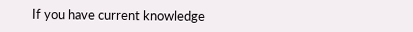If you have current knowledge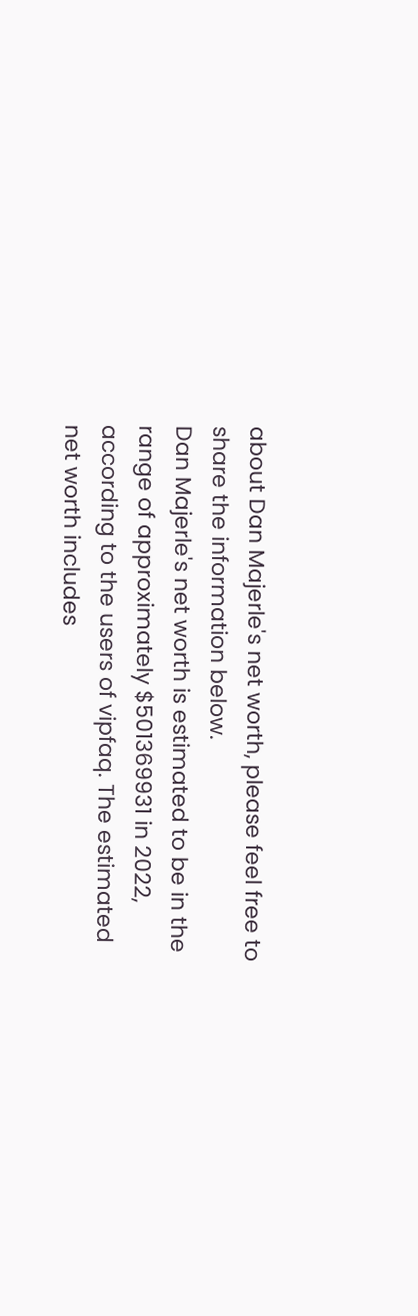about Dan Majerle's net worth, please feel free to share the information below.
Dan Majerle's net worth is estimated to be in the range of approximately $501369931 in 2022, according to the users of vipfaq. The estimated net worth includes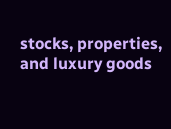stocks, properties, and luxury goods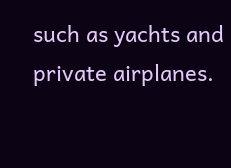such as yachts and private airplanes.